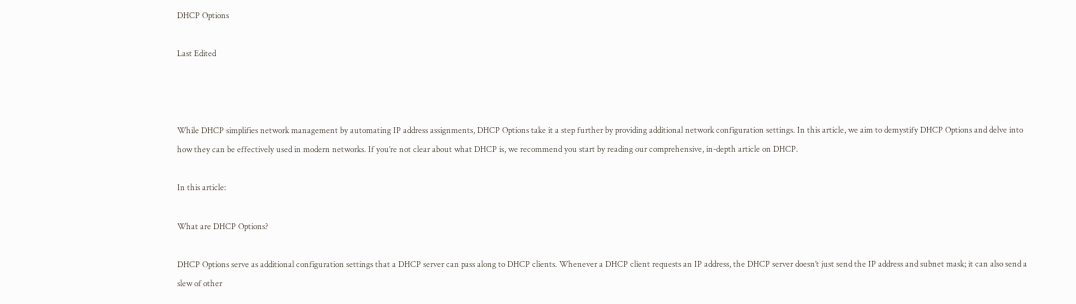DHCP Options

Last Edited



While DHCP simplifies network management by automating IP address assignments, DHCP Options take it a step further by providing additional network configuration settings. In this article, we aim to demystify DHCP Options and delve into how they can be effectively used in modern networks. If you’re not clear about what DHCP is, we recommend you start by reading our comprehensive, in-depth article on DHCP.

In this article:

What are DHCP Options?

DHCP Options serve as additional configuration settings that a DHCP server can pass along to DHCP clients. Whenever a DHCP client requests an IP address, the DHCP server doesn’t just send the IP address and subnet mask; it can also send a slew of other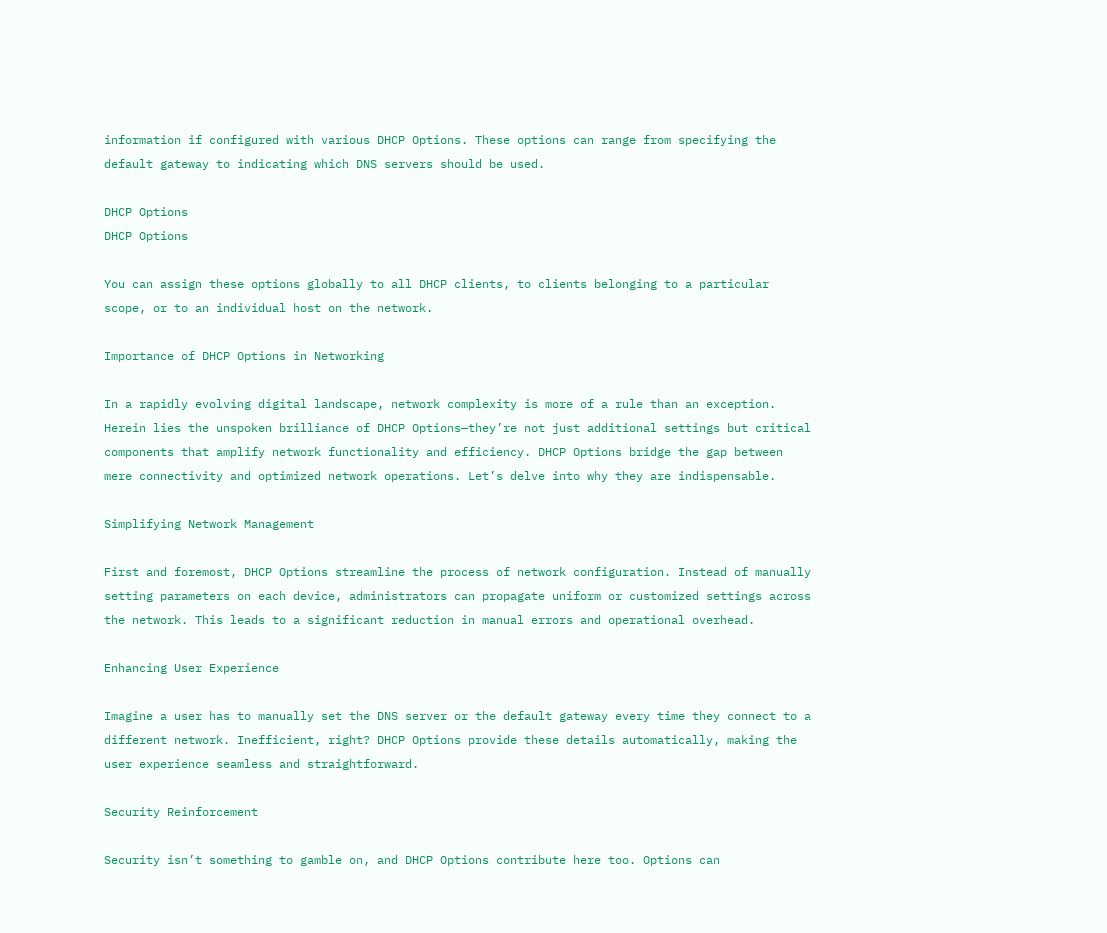information if configured with various DHCP Options. These options can range from specifying the default gateway to indicating which DNS servers should be used.

DHCP Options
DHCP Options

You can assign these options globally to all DHCP clients, to clients belonging to a particular scope, or to an individual host on the network.

Importance of DHCP Options in Networking

In a rapidly evolving digital landscape, network complexity is more of a rule than an exception. Herein lies the unspoken brilliance of DHCP Options—they’re not just additional settings but critical components that amplify network functionality and efficiency. DHCP Options bridge the gap between mere connectivity and optimized network operations. Let’s delve into why they are indispensable.

Simplifying Network Management

First and foremost, DHCP Options streamline the process of network configuration. Instead of manually setting parameters on each device, administrators can propagate uniform or customized settings across the network. This leads to a significant reduction in manual errors and operational overhead.

Enhancing User Experience

Imagine a user has to manually set the DNS server or the default gateway every time they connect to a different network. Inefficient, right? DHCP Options provide these details automatically, making the user experience seamless and straightforward.

Security Reinforcement

Security isn’t something to gamble on, and DHCP Options contribute here too. Options can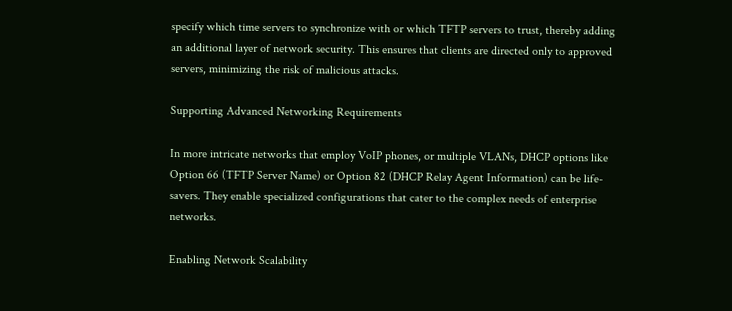specify which time servers to synchronize with or which TFTP servers to trust, thereby adding an additional layer of network security. This ensures that clients are directed only to approved servers, minimizing the risk of malicious attacks.

Supporting Advanced Networking Requirements

In more intricate networks that employ VoIP phones, or multiple VLANs, DHCP options like Option 66 (TFTP Server Name) or Option 82 (DHCP Relay Agent Information) can be life-savers. They enable specialized configurations that cater to the complex needs of enterprise networks.

Enabling Network Scalability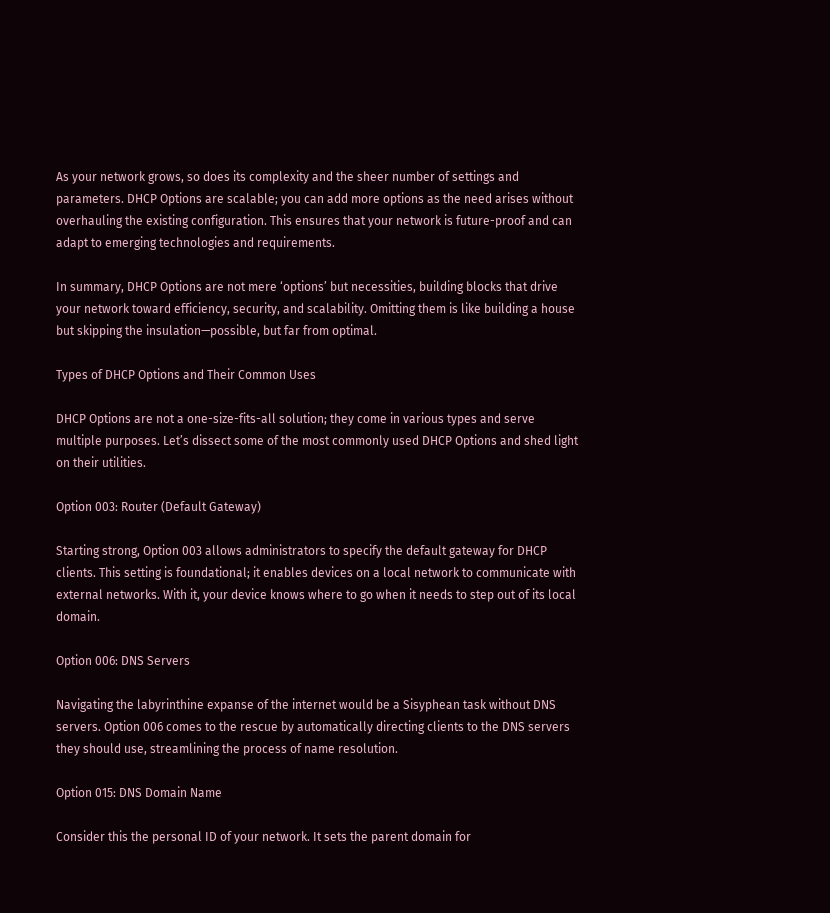As your network grows, so does its complexity and the sheer number of settings and parameters. DHCP Options are scalable; you can add more options as the need arises without overhauling the existing configuration. This ensures that your network is future-proof and can adapt to emerging technologies and requirements.

In summary, DHCP Options are not mere ‘options’ but necessities, building blocks that drive your network toward efficiency, security, and scalability. Omitting them is like building a house but skipping the insulation—possible, but far from optimal.

Types of DHCP Options and Their Common Uses

DHCP Options are not a one-size-fits-all solution; they come in various types and serve multiple purposes. Let’s dissect some of the most commonly used DHCP Options and shed light on their utilities.

Option 003: Router (Default Gateway)

Starting strong, Option 003 allows administrators to specify the default gateway for DHCP clients. This setting is foundational; it enables devices on a local network to communicate with external networks. With it, your device knows where to go when it needs to step out of its local domain.

Option 006: DNS Servers

Navigating the labyrinthine expanse of the internet would be a Sisyphean task without DNS servers. Option 006 comes to the rescue by automatically directing clients to the DNS servers they should use, streamlining the process of name resolution.

Option 015: DNS Domain Name

Consider this the personal ID of your network. It sets the parent domain for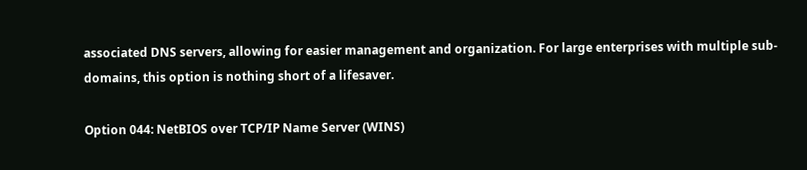associated DNS servers, allowing for easier management and organization. For large enterprises with multiple sub-domains, this option is nothing short of a lifesaver.

Option 044: NetBIOS over TCP/IP Name Server (WINS)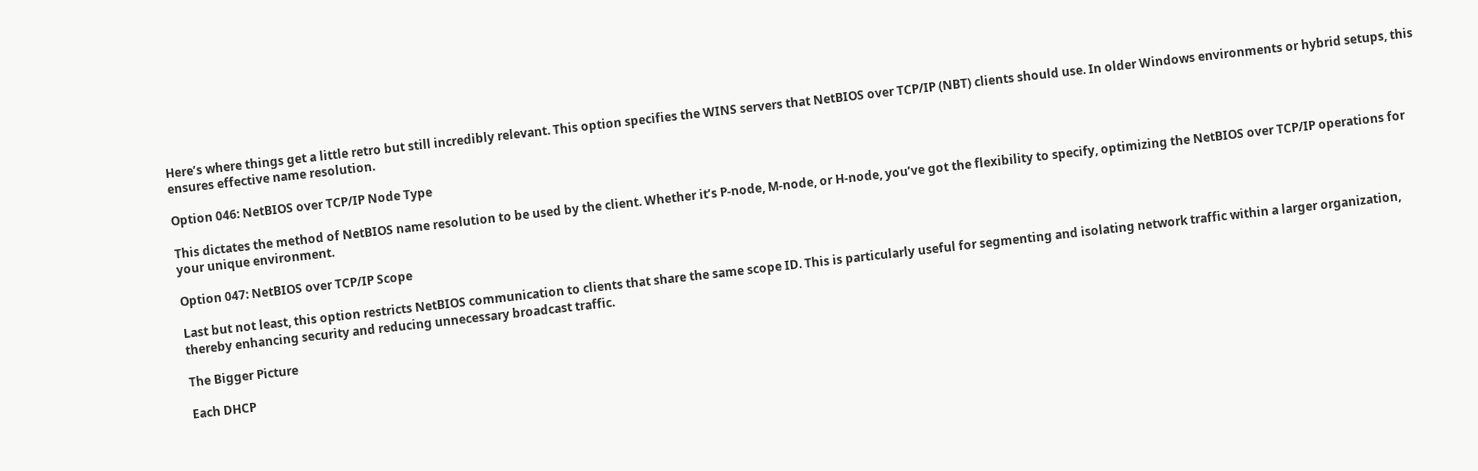Here’s where things get a little retro but still incredibly relevant. This option specifies the WINS servers that NetBIOS over TCP/IP (NBT) clients should use. In older Windows environments or hybrid setups, this ensures effective name resolution.

Option 046: NetBIOS over TCP/IP Node Type

This dictates the method of NetBIOS name resolution to be used by the client. Whether it’s P-node, M-node, or H-node, you’ve got the flexibility to specify, optimizing the NetBIOS over TCP/IP operations for your unique environment.

Option 047: NetBIOS over TCP/IP Scope

Last but not least, this option restricts NetBIOS communication to clients that share the same scope ID. This is particularly useful for segmenting and isolating network traffic within a larger organization, thereby enhancing security and reducing unnecessary broadcast traffic.

The Bigger Picture

Each DHCP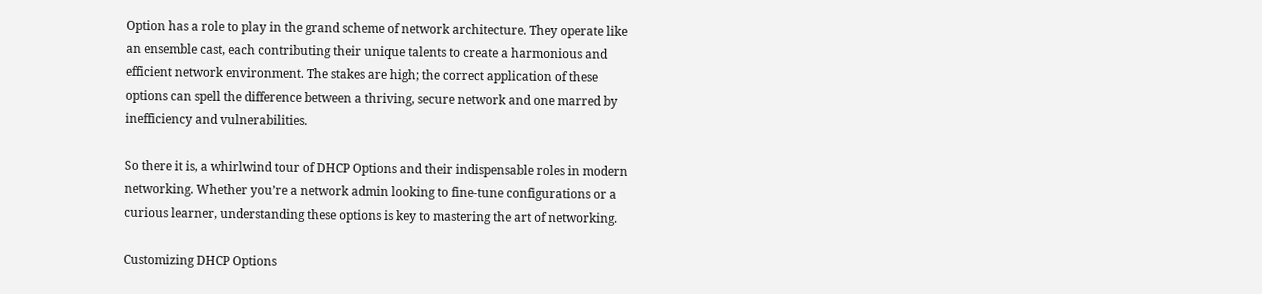Option has a role to play in the grand scheme of network architecture. They operate like an ensemble cast, each contributing their unique talents to create a harmonious and efficient network environment. The stakes are high; the correct application of these options can spell the difference between a thriving, secure network and one marred by inefficiency and vulnerabilities.

So there it is, a whirlwind tour of DHCP Options and their indispensable roles in modern networking. Whether you’re a network admin looking to fine-tune configurations or a curious learner, understanding these options is key to mastering the art of networking.

Customizing DHCP Options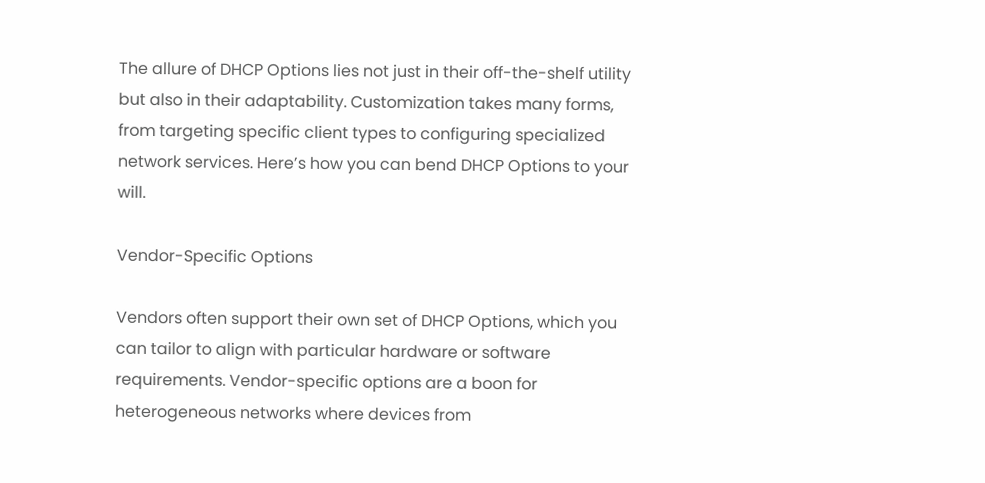The allure of DHCP Options lies not just in their off-the-shelf utility but also in their adaptability. Customization takes many forms, from targeting specific client types to configuring specialized network services. Here’s how you can bend DHCP Options to your will.

Vendor-Specific Options

Vendors often support their own set of DHCP Options, which you can tailor to align with particular hardware or software requirements. Vendor-specific options are a boon for heterogeneous networks where devices from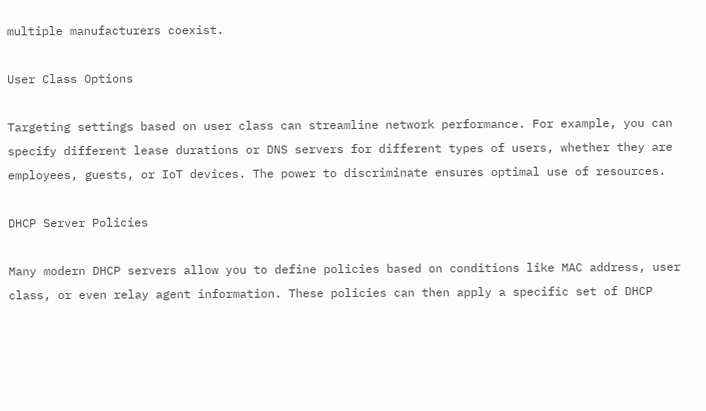multiple manufacturers coexist.

User Class Options

Targeting settings based on user class can streamline network performance. For example, you can specify different lease durations or DNS servers for different types of users, whether they are employees, guests, or IoT devices. The power to discriminate ensures optimal use of resources.

DHCP Server Policies

Many modern DHCP servers allow you to define policies based on conditions like MAC address, user class, or even relay agent information. These policies can then apply a specific set of DHCP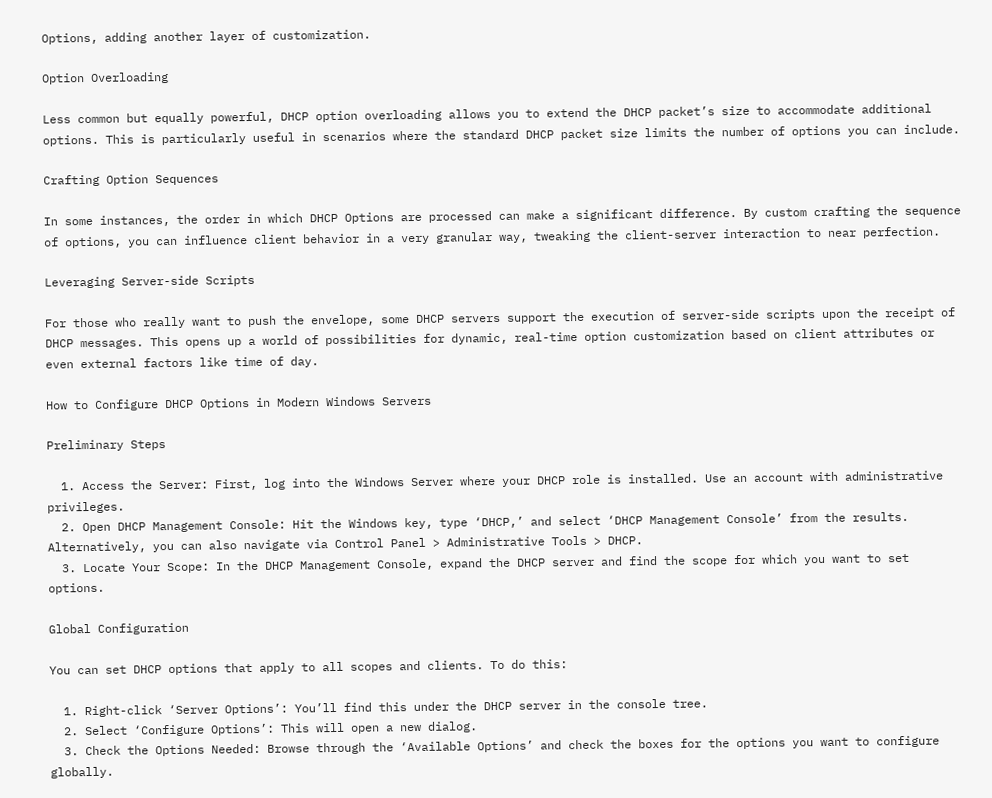Options, adding another layer of customization.

Option Overloading

Less common but equally powerful, DHCP option overloading allows you to extend the DHCP packet’s size to accommodate additional options. This is particularly useful in scenarios where the standard DHCP packet size limits the number of options you can include.

Crafting Option Sequences

In some instances, the order in which DHCP Options are processed can make a significant difference. By custom crafting the sequence of options, you can influence client behavior in a very granular way, tweaking the client-server interaction to near perfection.

Leveraging Server-side Scripts

For those who really want to push the envelope, some DHCP servers support the execution of server-side scripts upon the receipt of DHCP messages. This opens up a world of possibilities for dynamic, real-time option customization based on client attributes or even external factors like time of day.

How to Configure DHCP Options in Modern Windows Servers

Preliminary Steps

  1. Access the Server: First, log into the Windows Server where your DHCP role is installed. Use an account with administrative privileges.
  2. Open DHCP Management Console: Hit the Windows key, type ‘DHCP,’ and select ‘DHCP Management Console’ from the results. Alternatively, you can also navigate via Control Panel > Administrative Tools > DHCP.
  3. Locate Your Scope: In the DHCP Management Console, expand the DHCP server and find the scope for which you want to set options.

Global Configuration

You can set DHCP options that apply to all scopes and clients. To do this:

  1. Right-click ‘Server Options’: You’ll find this under the DHCP server in the console tree.
  2. Select ‘Configure Options’: This will open a new dialog.
  3. Check the Options Needed: Browse through the ‘Available Options’ and check the boxes for the options you want to configure globally.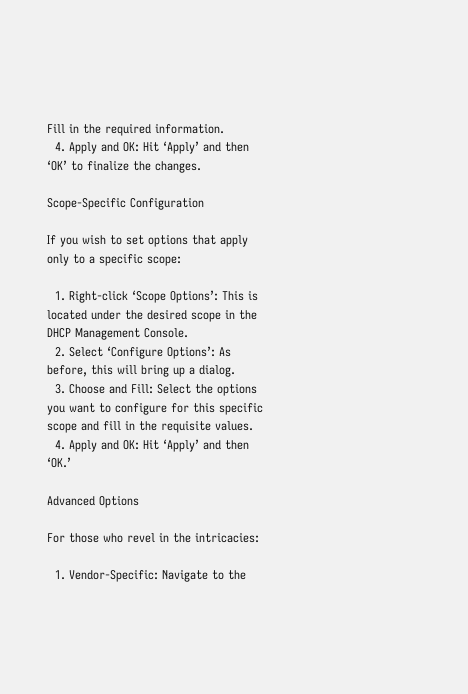Fill in the required information.
  4. Apply and OK: Hit ‘Apply’ and then ‘OK’ to finalize the changes.

Scope-Specific Configuration

If you wish to set options that apply only to a specific scope:

  1. Right-click ‘Scope Options’: This is located under the desired scope in the DHCP Management Console.
  2. Select ‘Configure Options’: As before, this will bring up a dialog.
  3. Choose and Fill: Select the options you want to configure for this specific scope and fill in the requisite values.
  4. Apply and OK: Hit ‘Apply’ and then ‘OK.’

Advanced Options

For those who revel in the intricacies:

  1. Vendor-Specific: Navigate to the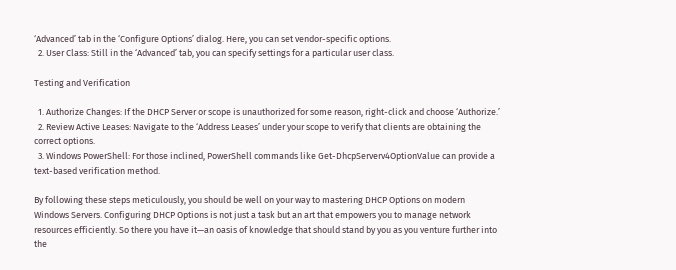‘Advanced’ tab in the ‘Configure Options’ dialog. Here, you can set vendor-specific options.
  2. User Class: Still in the ‘Advanced’ tab, you can specify settings for a particular user class.

Testing and Verification

  1. Authorize Changes: If the DHCP Server or scope is unauthorized for some reason, right-click and choose ‘Authorize.’
  2. Review Active Leases: Navigate to the ‘Address Leases’ under your scope to verify that clients are obtaining the correct options.
  3. Windows PowerShell: For those inclined, PowerShell commands like Get-DhcpServerv4OptionValue can provide a text-based verification method.

By following these steps meticulously, you should be well on your way to mastering DHCP Options on modern Windows Servers. Configuring DHCP Options is not just a task but an art that empowers you to manage network resources efficiently. So there you have it—an oasis of knowledge that should stand by you as you venture further into the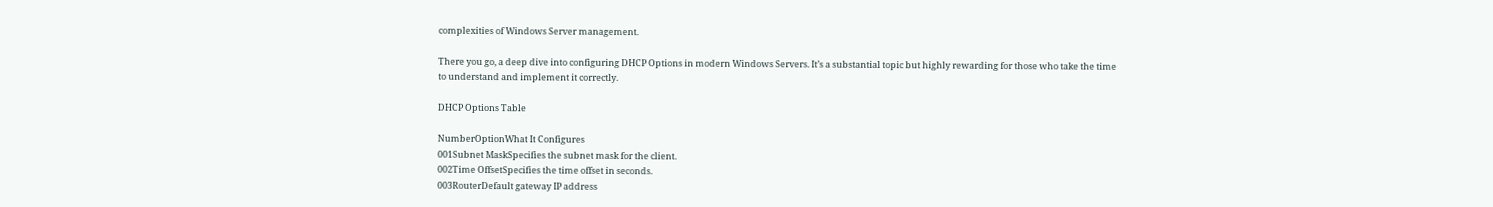complexities of Windows Server management.

There you go, a deep dive into configuring DHCP Options in modern Windows Servers. It’s a substantial topic but highly rewarding for those who take the time to understand and implement it correctly.

DHCP Options Table

NumberOptionWhat It Configures
001Subnet MaskSpecifies the subnet mask for the client.
002Time OffsetSpecifies the time offset in seconds.
003RouterDefault gateway IP address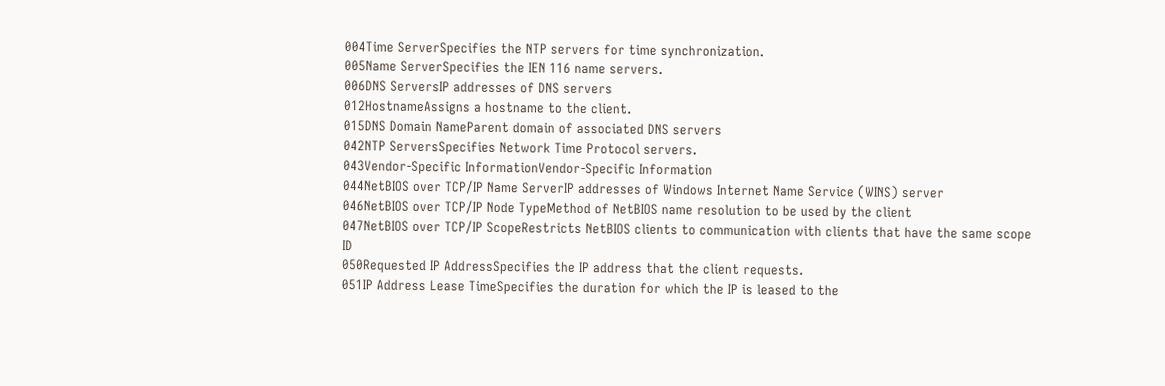004Time ServerSpecifies the NTP servers for time synchronization.
005Name ServerSpecifies the IEN 116 name servers.
006DNS ServersIP addresses of DNS servers
012HostnameAssigns a hostname to the client.
015DNS Domain NameParent domain of associated DNS servers
042NTP ServersSpecifies Network Time Protocol servers.
043Vendor-Specific InformationVendor-Specific Information
044NetBIOS over TCP/IP Name ServerIP addresses of Windows Internet Name Service (WINS) server
046NetBIOS over TCP/IP Node TypeMethod of NetBIOS name resolution to be used by the client
047NetBIOS over TCP/IP ScopeRestricts NetBIOS clients to communication with clients that have the same scope ID
050Requested IP AddressSpecifies the IP address that the client requests.
051IP Address Lease TimeSpecifies the duration for which the IP is leased to the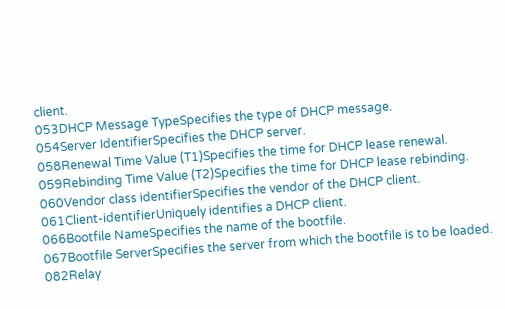client.
053DHCP Message TypeSpecifies the type of DHCP message.
054Server IdentifierSpecifies the DHCP server.
058Renewal Time Value (T1)Specifies the time for DHCP lease renewal.
059Rebinding Time Value (T2)Specifies the time for DHCP lease rebinding.
060Vendor class identifierSpecifies the vendor of the DHCP client.
061Client-identifierUniquely identifies a DHCP client.
066Bootfile NameSpecifies the name of the bootfile.
067Bootfile ServerSpecifies the server from which the bootfile is to be loaded.
082Relay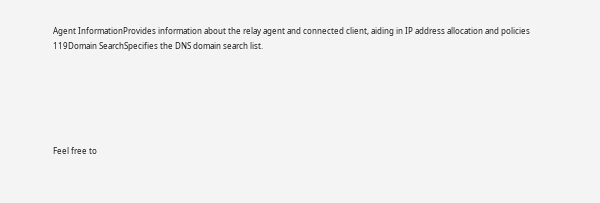Agent InformationProvides information about the relay agent and connected client, aiding in IP address allocation and policies
119Domain SearchSpecifies the DNS domain search list.






Feel free to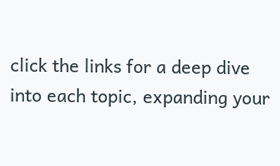click the links for a deep dive into each topic, expanding your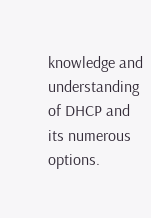knowledge and understanding of DHCP and its numerous options.